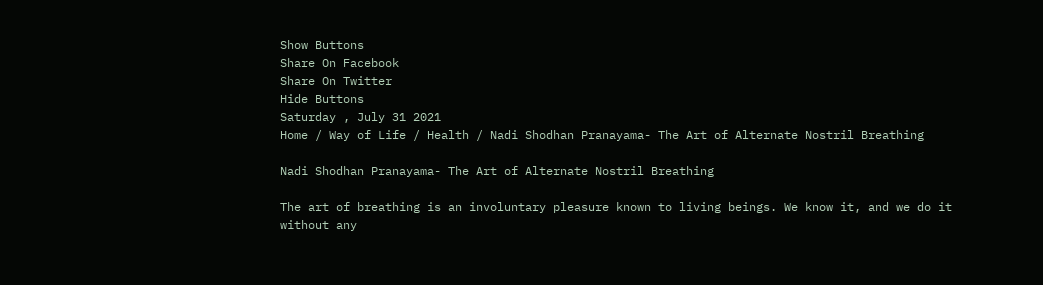Show Buttons
Share On Facebook
Share On Twitter
Hide Buttons
Saturday , July 31 2021
Home / Way of Life / Health / Nadi Shodhan Pranayama- The Art of Alternate Nostril Breathing

Nadi Shodhan Pranayama- The Art of Alternate Nostril Breathing

The art of breathing is an involuntary pleasure known to living beings. We know it, and we do it without any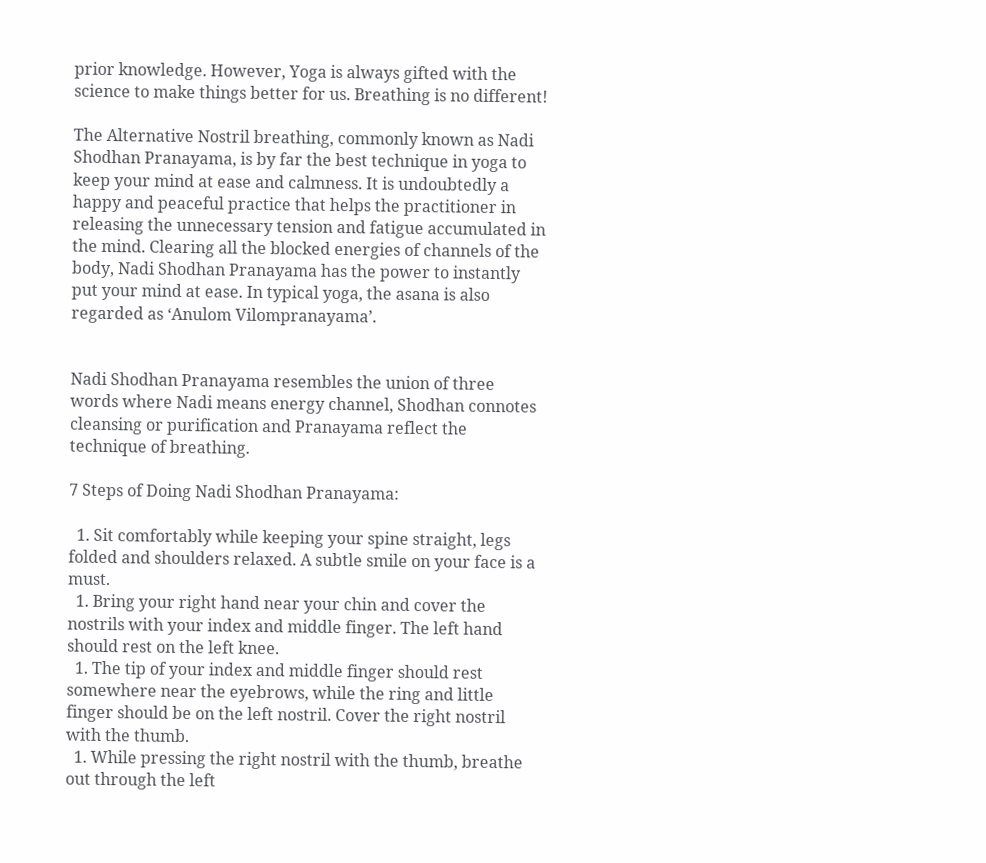prior knowledge. However, Yoga is always gifted with the science to make things better for us. Breathing is no different!

The Alternative Nostril breathing, commonly known as Nadi Shodhan Pranayama, is by far the best technique in yoga to keep your mind at ease and calmness. It is undoubtedly a happy and peaceful practice that helps the practitioner in releasing the unnecessary tension and fatigue accumulated in the mind. Clearing all the blocked energies of channels of the body, Nadi Shodhan Pranayama has the power to instantly put your mind at ease. In typical yoga, the asana is also regarded as ‘Anulom Vilompranayama’.


Nadi Shodhan Pranayama resembles the union of three words where Nadi means energy channel, Shodhan connotes cleansing or purification and Pranayama reflect the technique of breathing.

7 Steps of Doing Nadi Shodhan Pranayama:

  1. Sit comfortably while keeping your spine straight, legs folded and shoulders relaxed. A subtle smile on your face is a must.
  1. Bring your right hand near your chin and cover the nostrils with your index and middle finger. The left hand should rest on the left knee.
  1. The tip of your index and middle finger should rest somewhere near the eyebrows, while the ring and little finger should be on the left nostril. Cover the right nostril with the thumb.
  1. While pressing the right nostril with the thumb, breathe out through the left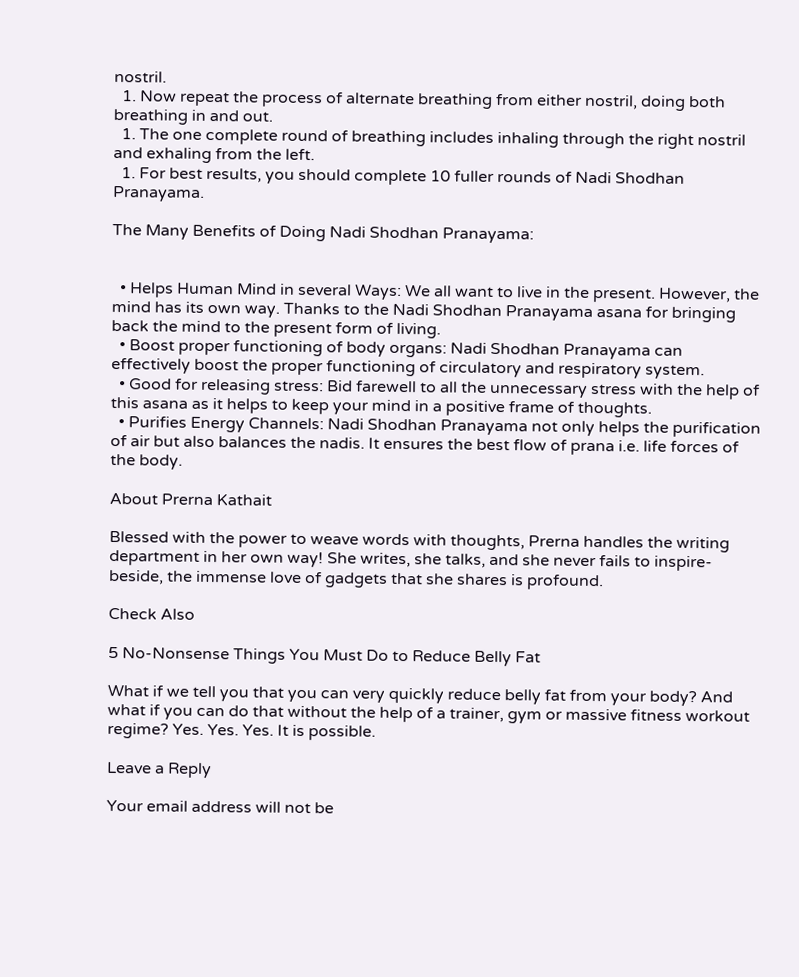nostril.
  1. Now repeat the process of alternate breathing from either nostril, doing both breathing in and out.
  1. The one complete round of breathing includes inhaling through the right nostril and exhaling from the left.
  1. For best results, you should complete 10 fuller rounds of Nadi Shodhan Pranayama.

The Many Benefits of Doing Nadi Shodhan Pranayama:


  • Helps Human Mind in several Ways: We all want to live in the present. However, the mind has its own way. Thanks to the Nadi Shodhan Pranayama asana for bringing back the mind to the present form of living.
  • Boost proper functioning of body organs: Nadi Shodhan Pranayama can effectively boost the proper functioning of circulatory and respiratory system.
  • Good for releasing stress: Bid farewell to all the unnecessary stress with the help of this asana as it helps to keep your mind in a positive frame of thoughts.
  • Purifies Energy Channels: Nadi Shodhan Pranayama not only helps the purification of air but also balances the nadis. It ensures the best flow of prana i.e. life forces of the body.

About Prerna Kathait

Blessed with the power to weave words with thoughts, Prerna handles the writing department in her own way! She writes, she talks, and she never fails to inspire- beside, the immense love of gadgets that she shares is profound.

Check Also

5 No-Nonsense Things You Must Do to Reduce Belly Fat

What if we tell you that you can very quickly reduce belly fat from your body? And what if you can do that without the help of a trainer, gym or massive fitness workout regime? Yes. Yes. Yes. It is possible.

Leave a Reply

Your email address will not be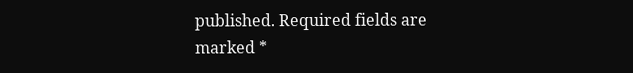published. Required fields are marked *